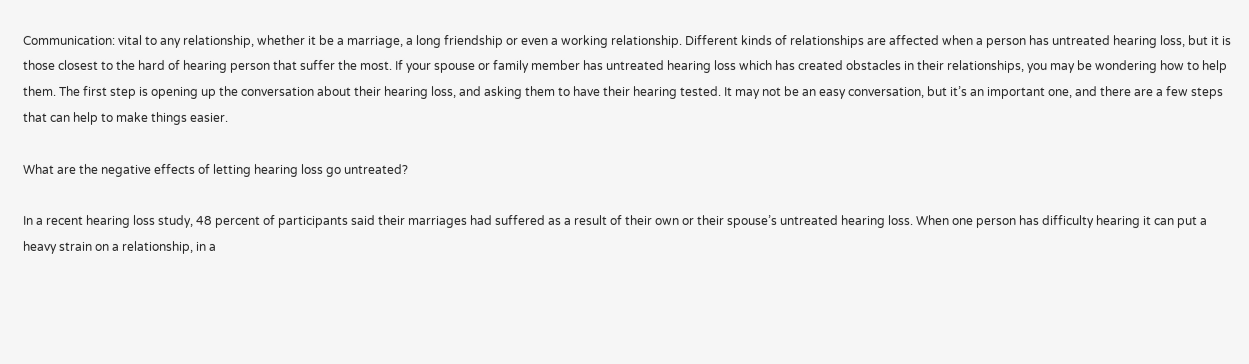Communication: vital to any relationship, whether it be a marriage, a long friendship or even a working relationship. Different kinds of relationships are affected when a person has untreated hearing loss, but it is those closest to the hard of hearing person that suffer the most. If your spouse or family member has untreated hearing loss which has created obstacles in their relationships, you may be wondering how to help them. The first step is opening up the conversation about their hearing loss, and asking them to have their hearing tested. It may not be an easy conversation, but it’s an important one, and there are a few steps that can help to make things easier.

What are the negative effects of letting hearing loss go untreated?

In a recent hearing loss study, 48 percent of participants said their marriages had suffered as a result of their own or their spouse’s untreated hearing loss. When one person has difficulty hearing it can put a heavy strain on a relationship, in a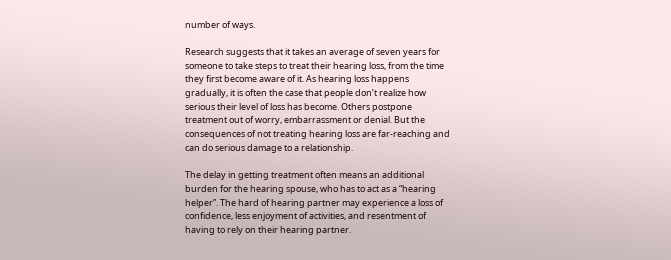number of ways.

Research suggests that it takes an average of seven years for someone to take steps to treat their hearing loss, from the time they first become aware of it. As hearing loss happens gradually, it is often the case that people don’t realize how serious their level of loss has become. Others postpone treatment out of worry, embarrassment or denial. But the consequences of not treating hearing loss are far-reaching and can do serious damage to a relationship.

The delay in getting treatment often means an additional burden for the hearing spouse, who has to act as a “hearing helper”. The hard of hearing partner may experience a loss of confidence, less enjoyment of activities, and resentment of having to rely on their hearing partner.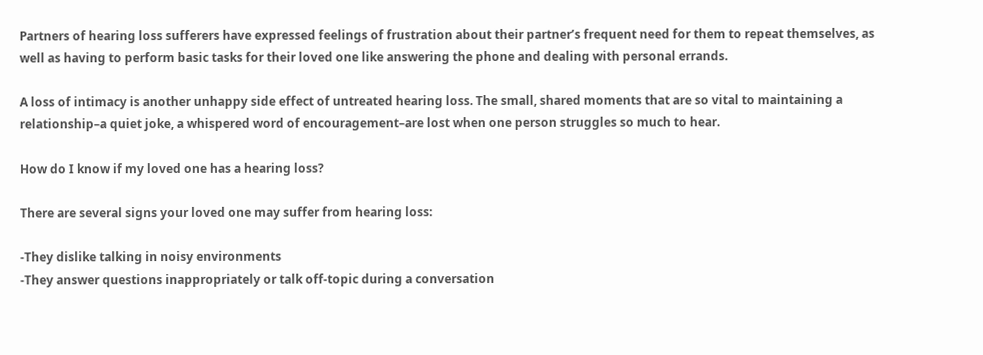Partners of hearing loss sufferers have expressed feelings of frustration about their partner’s frequent need for them to repeat themselves, as well as having to perform basic tasks for their loved one like answering the phone and dealing with personal errands.

A loss of intimacy is another unhappy side effect of untreated hearing loss. The small, shared moments that are so vital to maintaining a relationship–a quiet joke, a whispered word of encouragement–are lost when one person struggles so much to hear.

How do I know if my loved one has a hearing loss?

There are several signs your loved one may suffer from hearing loss:

-They dislike talking in noisy environments
-They answer questions inappropriately or talk off-topic during a conversation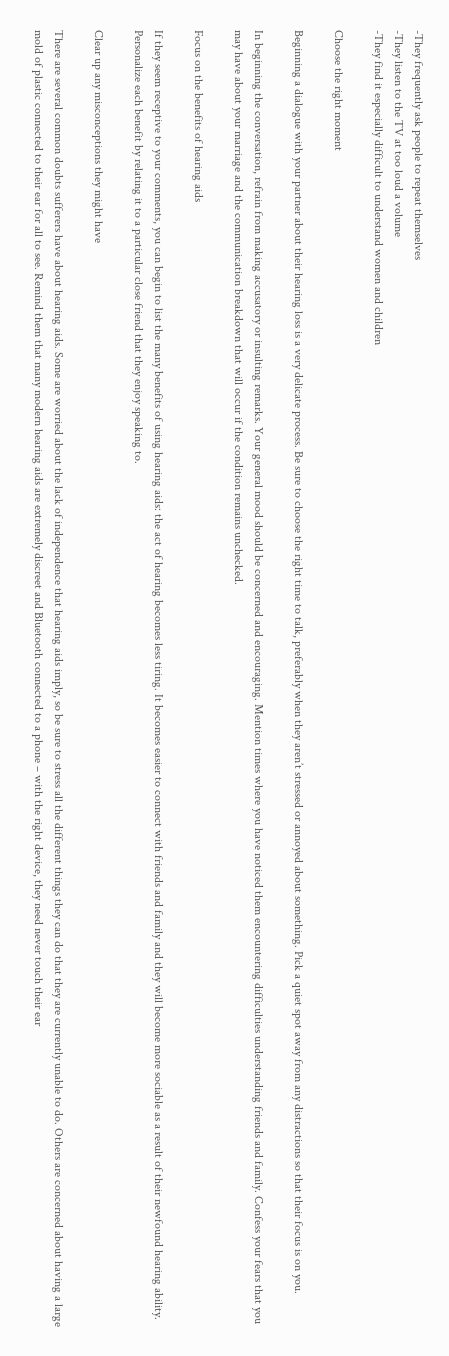-They frequently ask people to repeat themselves
-They listen to the TV at too loud a volume
-They find it especially difficult to understand women and children

Choose the right moment

Beginning a dialogue with your partner about their hearing loss is a very delicate process. Be sure to choose the right time to talk, preferably when they aren’t stressed or annoyed about something. Pick a quiet spot away from any distractions so that their focus is on you.

In beginning the conversation, refrain from making accusatory or insulting remarks. Your general mood should be concerned and encouraging. Mention times where you have noticed them encountering difficulties understanding friends and family. Confess your fears that you may have about your marriage and the communication breakdown that will occur if the condition remains unchecked.

Focus on the benefits of hearing aids

If they seem receptive to your comments, you can begin to list the many benefits of using hearing aids: the act of hearing becomes less tiring. It becomes easier to connect with friends and family and they will become more sociable as a result of their newfound hearing ability. Personalize each benefit by relating it to a particular close friend that they enjoy speaking to.

Clear up any misconceptions they might have

There are several common doubts sufferers have about hearing aids. Some are worried about the lack of independence that hearing aids imply, so be sure to stress all the different things they can do that they are currently unable to do. Others are concerned about having a large mold of plastic connected to their ear for all to see. Remind them that many modern hearing aids are extremely discreet and Bluetooth connected to a phone – with the right device, they need never touch their ear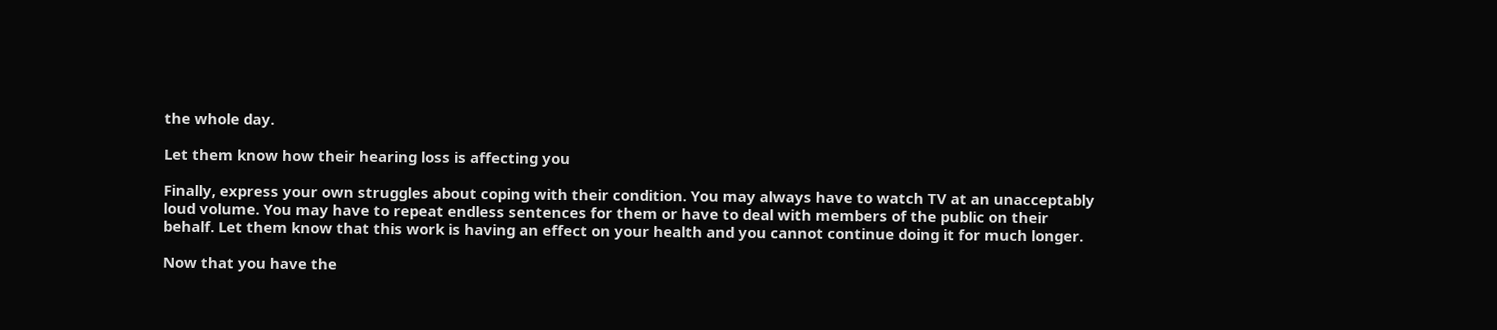the whole day.

Let them know how their hearing loss is affecting you

Finally, express your own struggles about coping with their condition. You may always have to watch TV at an unacceptably loud volume. You may have to repeat endless sentences for them or have to deal with members of the public on their behalf. Let them know that this work is having an effect on your health and you cannot continue doing it for much longer.

Now that you have the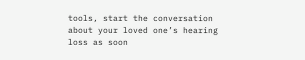tools, start the conversation about your loved one’s hearing loss as soon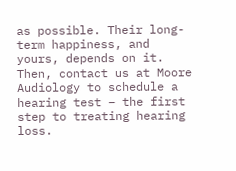as possible. Their long-term happiness, and yours, depends on it. Then, contact us at Moore Audiology to schedule a hearing test – the first step to treating hearing loss.